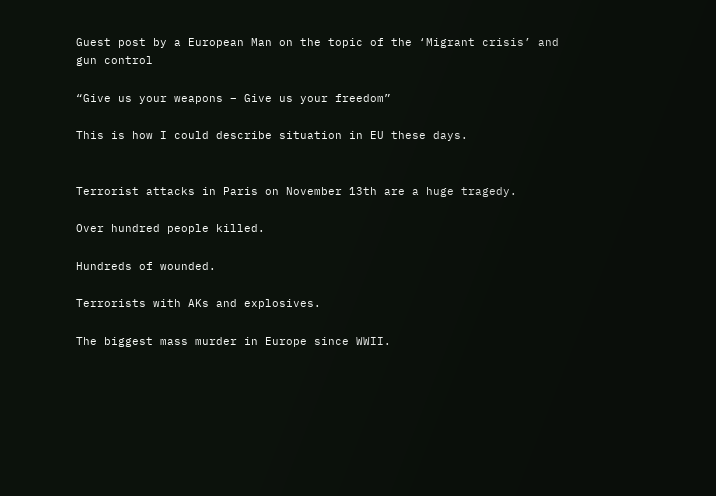Guest post by a European Man on the topic of the ‘Migrant crisis’ and gun control

“Give us your weapons – Give us your freedom”

This is how I could describe situation in EU these days.


Terrorist attacks in Paris on November 13th are a huge tragedy.

Over hundred people killed.

Hundreds of wounded.

Terrorists with AKs and explosives.

The biggest mass murder in Europe since WWII.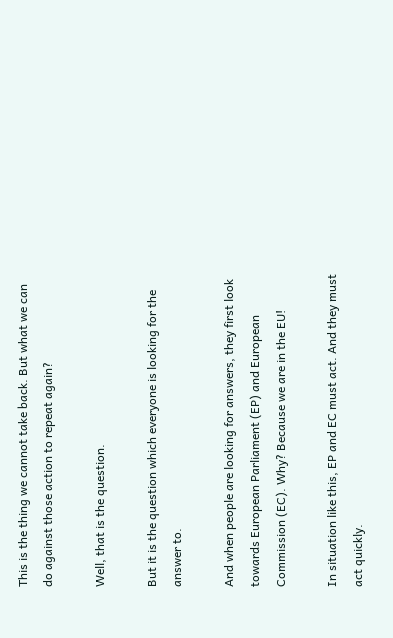This is the thing we cannot take back. But what we can do against those action to repeat again?

Well, that is the question.

But it is the question which everyone is looking for the answer to.

And when people are looking for answers, they first look towards European Parliament (EP) and European Commission (EC). Why? Because we are in the EU!

In situation like this, EP and EC must act. And they must act quickly.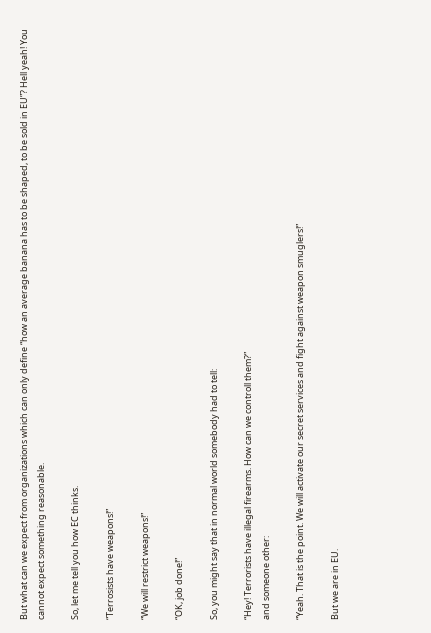But what can we expect from organizations which can only define “how an average banana has to be shaped, to be sold in EU”? Hell yeah! You cannot expect something reasonable.

So, let me tell you how EC thinks.

“Terrosists have weapons!”

“We will restrict weapons!”

“OK, job done!”

So, you might say that in normal world somebody had to tell:

“Hey! Terrorists have illegal firearms. How can we controll them?”
and someone other:

“Yeah. That is the point. We will activate our secret services and fight against weapon smuglers!”

But we are in EU.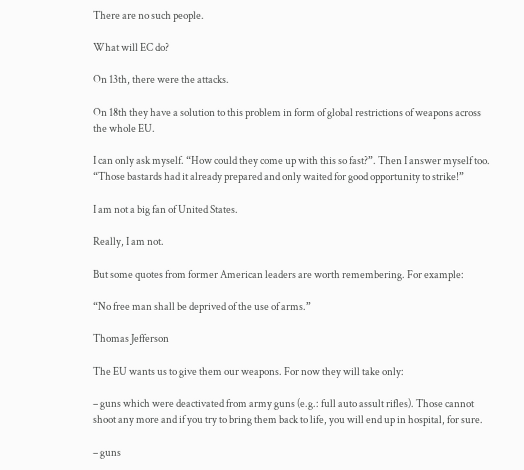There are no such people.

What will EC do?

On 13th, there were the attacks.

On 18th they have a solution to this problem in form of global restrictions of weapons across the whole EU.

I can only ask myself. “How could they come up with this so fast?”. Then I answer myself too. “Those bastards had it already prepared and only waited for good opportunity to strike!”

I am not a big fan of United States.

Really, I am not.

But some quotes from former American leaders are worth remembering. For example:

“No free man shall be deprived of the use of arms.”

Thomas Jefferson

The EU wants us to give them our weapons. For now they will take only:

– guns which were deactivated from army guns (e.g.: full auto assult rifles). Those cannot shoot any more and if you try to bring them back to life, you will end up in hospital, for sure.

– guns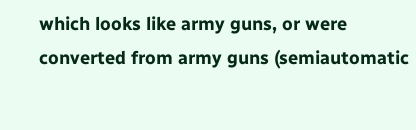which looks like army guns, or were converted from army guns (semiautomatic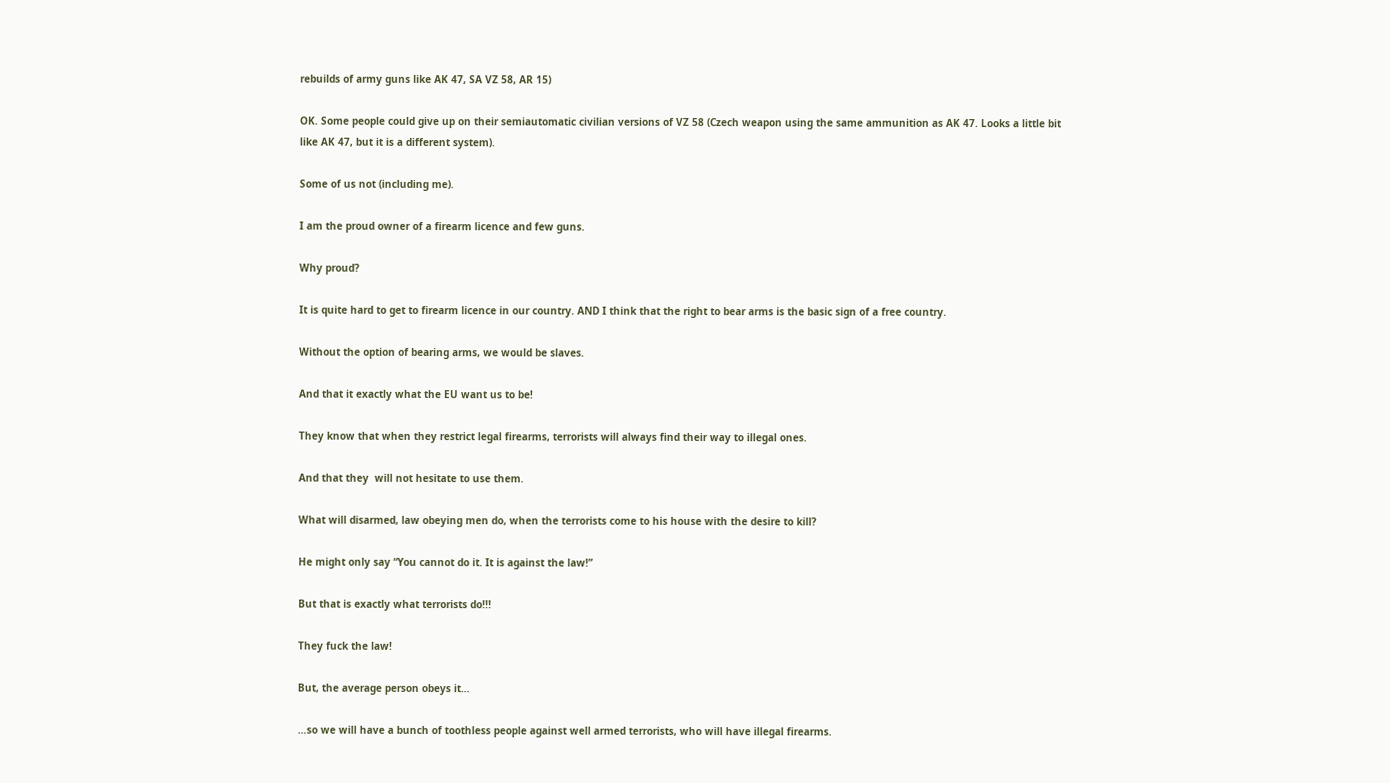rebuilds of army guns like AK 47, SA VZ 58, AR 15)

OK. Some people could give up on their semiautomatic civilian versions of VZ 58 (Czech weapon using the same ammunition as AK 47. Looks a little bit like AK 47, but it is a different system).

Some of us not (including me).

I am the proud owner of a firearm licence and few guns.

Why proud?

It is quite hard to get to firearm licence in our country. AND I think that the right to bear arms is the basic sign of a free country.

Without the option of bearing arms, we would be slaves.

And that it exactly what the EU want us to be!

They know that when they restrict legal firearms, terrorists will always find their way to illegal ones.

And that they  will not hesitate to use them.

What will disarmed, law obeying men do, when the terrorists come to his house with the desire to kill?

He might only say “You cannot do it. It is against the law!”

But that is exactly what terrorists do!!!

They fuck the law!

But, the average person obeys it…

…so we will have a bunch of toothless people against well armed terrorists, who will have illegal firearms.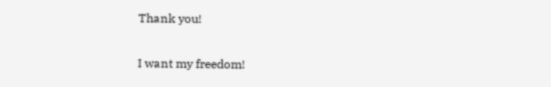Thank you!

I want my freedom!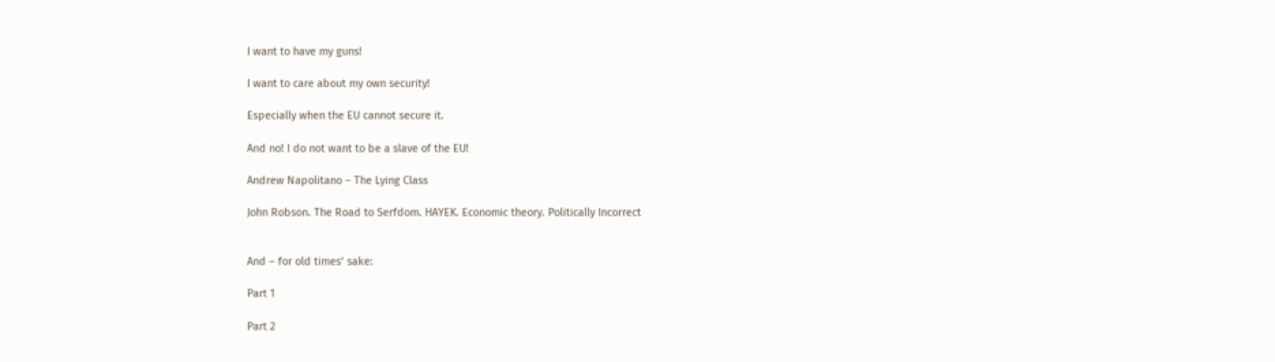I want to have my guns!

I want to care about my own security!

Especially when the EU cannot secure it.

And no! I do not want to be a slave of the EU!

Andrew Napolitano – The Lying Class

John Robson. The Road to Serfdom. HAYEK. Economic theory. Politically Incorrect


And – for old times’ sake:

Part 1

Part 2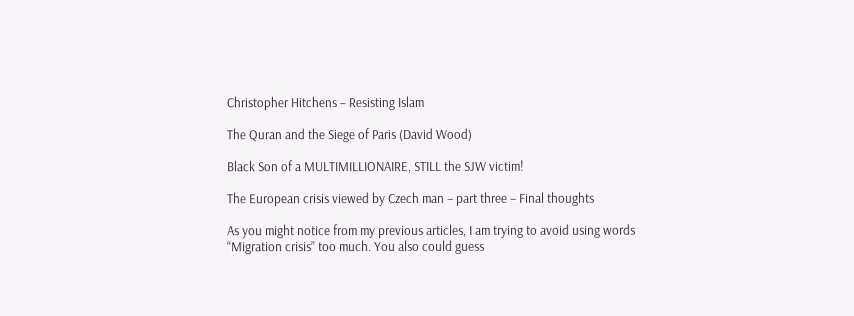Christopher Hitchens – Resisting Islam

The Quran and the Siege of Paris (David Wood)

Black Son of a MULTIMILLIONAIRE, STILL the SJW victim!

The European crisis viewed by Czech man – part three – Final thoughts

As you might notice from my previous articles, I am trying to avoid using words “Migration crisis” too much. You also could guess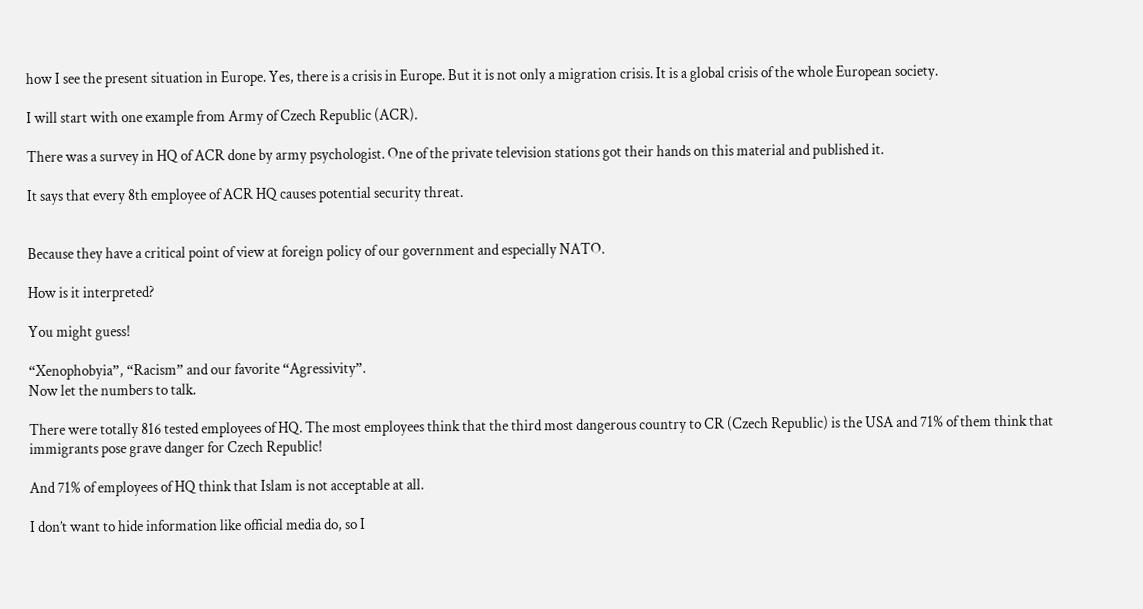how I see the present situation in Europe. Yes, there is a crisis in Europe. But it is not only a migration crisis. It is a global crisis of the whole European society.

I will start with one example from Army of Czech Republic (ACR).

There was a survey in HQ of ACR done by army psychologist. One of the private television stations got their hands on this material and published it.

It says that every 8th employee of ACR HQ causes potential security threat.


Because they have a critical point of view at foreign policy of our government and especially NATO.

How is it interpreted?

You might guess!

“Xenophobyia”, “Racism” and our favorite “Agressivity”.
Now let the numbers to talk.

There were totally 816 tested employees of HQ. The most employees think that the third most dangerous country to CR (Czech Republic) is the USA and 71% of them think that immigrants pose grave danger for Czech Republic!

And 71% of employees of HQ think that Islam is not acceptable at all.

I don’t want to hide information like official media do, so I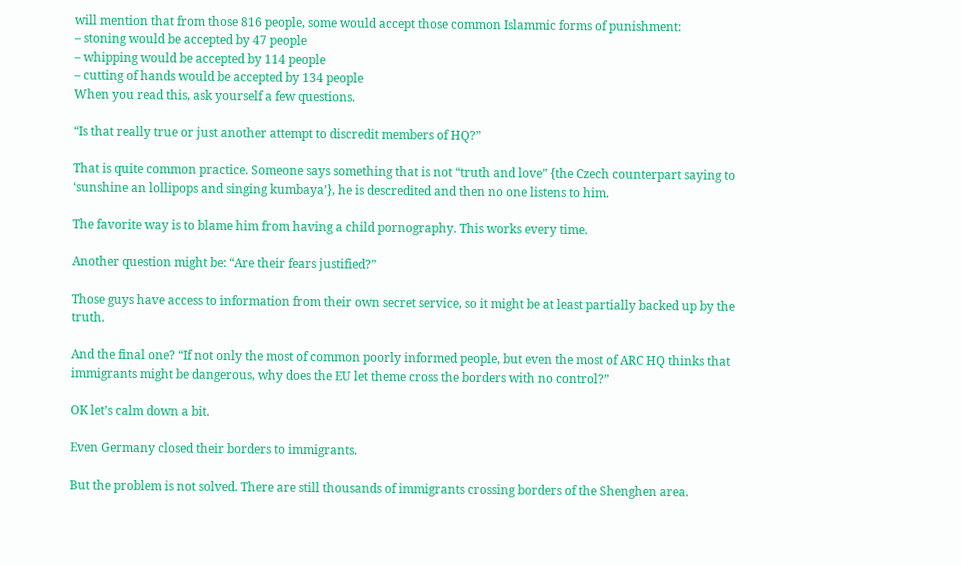will mention that from those 816 people, some would accept those common Islammic forms of punishment:
– stoning would be accepted by 47 people
– whipping would be accepted by 114 people
– cutting of hands would be accepted by 134 people
When you read this, ask yourself a few questions.

“Is that really true or just another attempt to discredit members of HQ?”

That is quite common practice. Someone says something that is not “truth and love” {the Czech counterpart saying to ‘sunshine an lollipops and singing kumbaya’}, he is descredited and then no one listens to him.

The favorite way is to blame him from having a child pornography. This works every time.

Another question might be: “Are their fears justified?”

Those guys have access to information from their own secret service, so it might be at least partially backed up by the truth.

And the final one? “If not only the most of common poorly informed people, but even the most of ARC HQ thinks that immigrants might be dangerous, why does the EU let theme cross the borders with no control?”

OK let’s calm down a bit.

Even Germany closed their borders to immigrants.

But the problem is not solved. There are still thousands of immigrants crossing borders of the Shenghen area.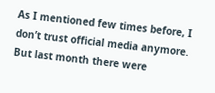As I mentioned few times before, I don’t trust official media anymore. But last month there were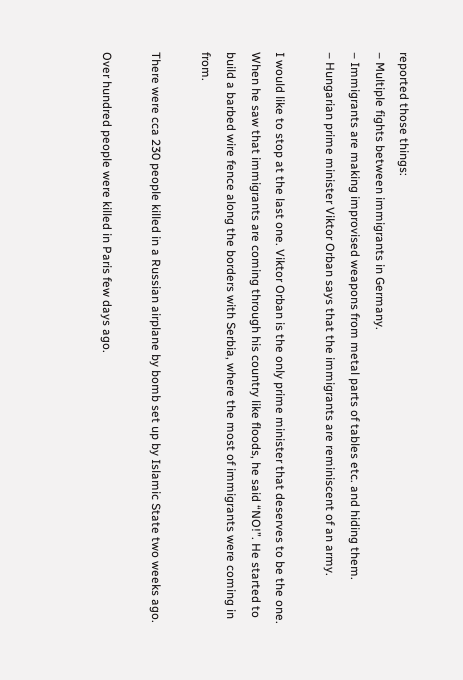reported those things:
– Multiple fights between immigrants in Germany.
– Immigrants are making improvised weapons from metal parts of tables etc. and hiding them.
– Hungarian prime minister Viktor Orban says that the immigrants are reminiscent of an army.

I would like to stop at the last one. Viktor Orban is the only prime minister that deserves to be the one. When he saw that immigrants are coming through his country like floods, he said “NO!”. He started to build a barbed wire fence along the borders with Serbia, where the most of immigrants were coming in from.

There were cca 230 people killed in a Russian airplane by bomb set up by Islamic State two weeks ago.

Over hundred people were killed in Paris few days ago.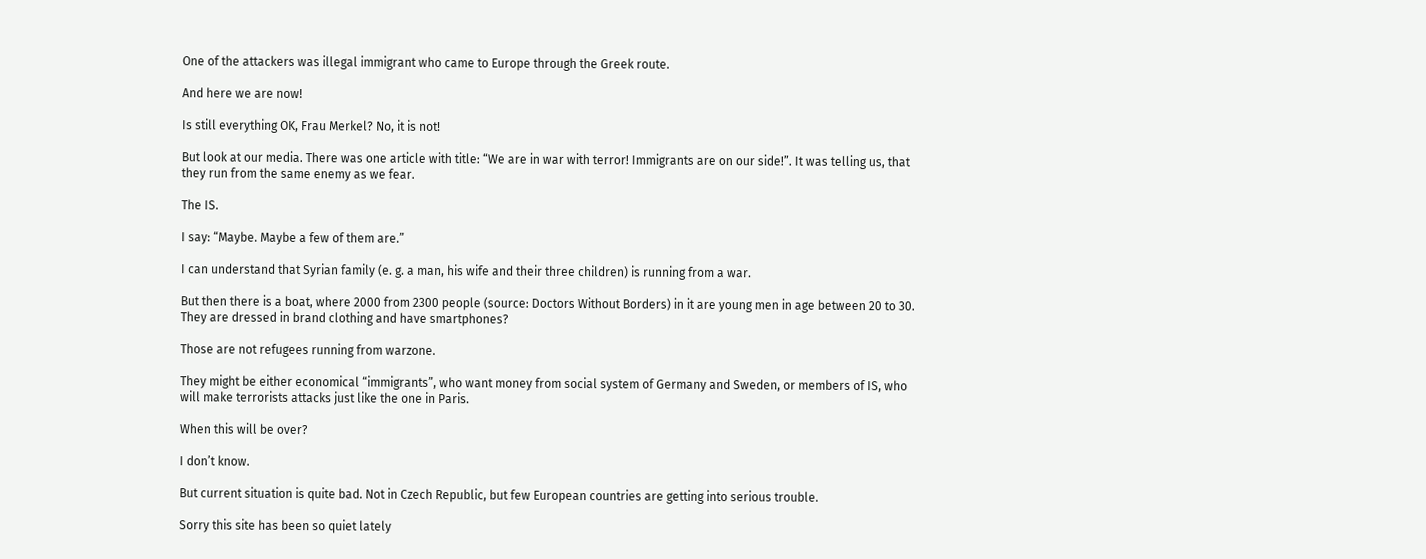One of the attackers was illegal immigrant who came to Europe through the Greek route.

And here we are now!

Is still everything OK, Frau Merkel? No, it is not!

But look at our media. There was one article with title: “We are in war with terror! Immigrants are on our side!”. It was telling us, that they run from the same enemy as we fear.

The IS.

I say: “Maybe. Maybe a few of them are.”

I can understand that Syrian family (e. g. a man, his wife and their three children) is running from a war.

But then there is a boat, where 2000 from 2300 people (source: Doctors Without Borders) in it are young men in age between 20 to 30. They are dressed in brand clothing and have smartphones?

Those are not refugees running from warzone.

They might be either economical “immigrants”, who want money from social system of Germany and Sweden, or members of IS, who will make terrorists attacks just like the one in Paris.

When this will be over?

I don’t know.

But current situation is quite bad. Not in Czech Republic, but few European countries are getting into serious trouble.

Sorry this site has been so quiet lately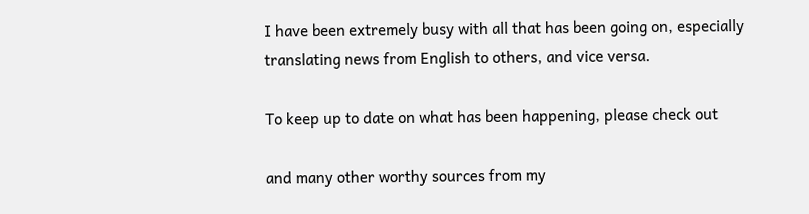I have been extremely busy with all that has been going on, especially translating news from English to others, and vice versa.

To keep up to date on what has been happening, please check out

and many other worthy sources from my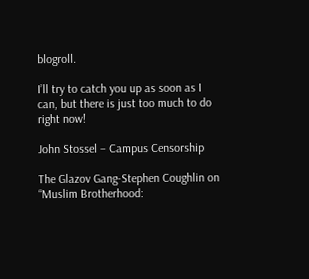blogroll.

I’ll try to catch you up as soon as I can, but there is just too much to do right now!

John Stossel – Campus Censorship

The Glazov Gang-Stephen Coughlin on “Muslim Brotherhood: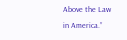Above the Law in America.”